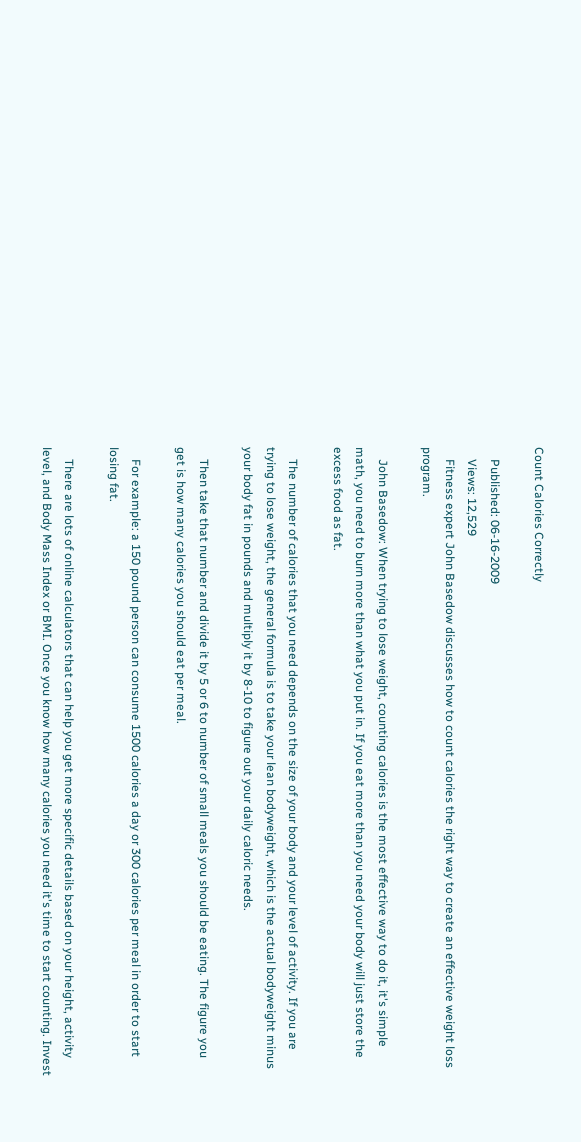Count Calories Correctly

    Published: 06-16-2009
    Views: 12,529
    Fitness expert John Basedow discusses how to count calories the right way to create an effective weight loss program.

    John Basedow: When trying to lose weight, counting calories is the most effective way to do it, it's simple math, you need to burn more than what you put in. If you eat more than you need your body will just store the excess food as fat.

    The number of calories that you need depends on the size of your body and your level of activity. If you are trying to lose weight, the general formula is to take your lean bodyweight, which is the actual bodyweight minus your body fat in pounds and multiply it by 8-10 to figure out your daily caloric needs.

    Then take that number and divide it by 5 or 6 to number of small meals you should be eating. The figure you get is how many calories you should eat per meal.

    For example: a 150 pound person can consume 1500 calories a day or 300 calories per meal in order to start losing fat.

    There are lots of online calculators that can help you get more specific details based on your height, activity level, and Body Mass Index or BMI. Once you know how many calories you need it's time to start counting. Invest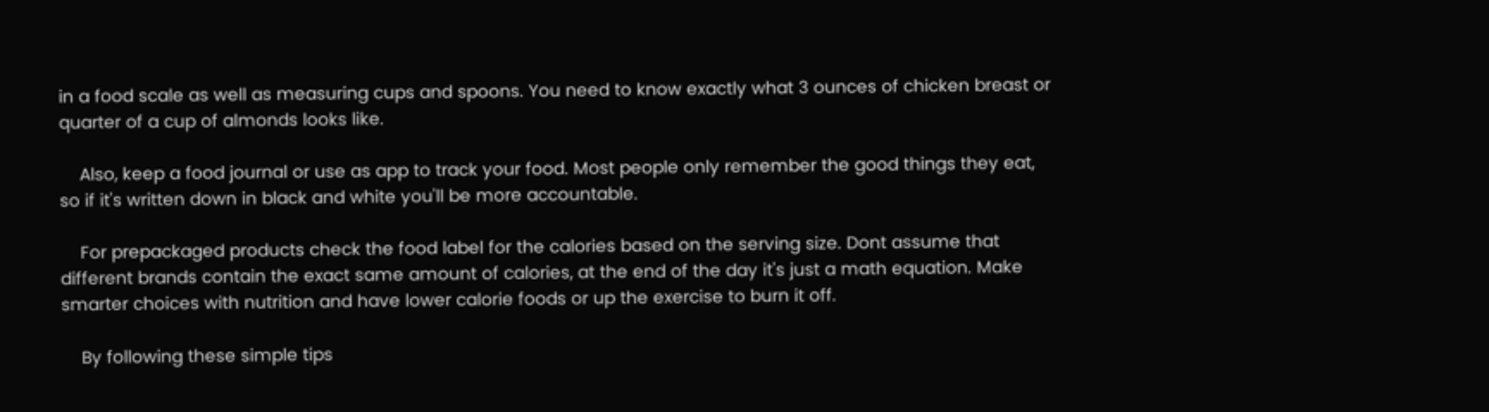in a food scale as well as measuring cups and spoons. You need to know exactly what 3 ounces of chicken breast or quarter of a cup of almonds looks like.

    Also, keep a food journal or use as app to track your food. Most people only remember the good things they eat, so if it's written down in black and white you'll be more accountable.

    For prepackaged products check the food label for the calories based on the serving size. Dont assume that different brands contain the exact same amount of calories, at the end of the day it's just a math equation. Make smarter choices with nutrition and have lower calorie foods or up the exercise to burn it off.

    By following these simple tips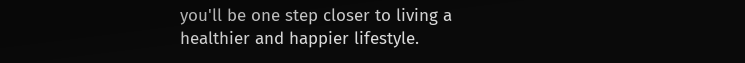you'll be one step closer to living a healthier and happier lifestyle.